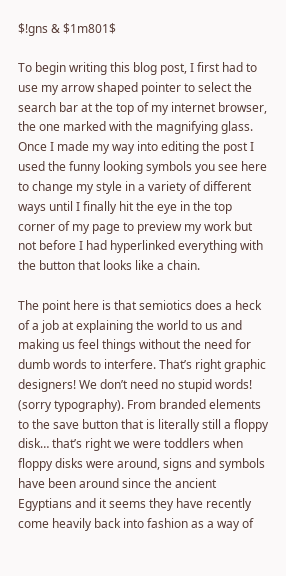$!gns & $1m801$

To begin writing this blog post, I first had to use my arrow shaped pointer to select the search bar at the top of my internet browser, the one marked with the magnifying glass. Once I made my way into editing the post I used the funny looking symbols you see here to change my style in a variety of different ways until I finally hit the eye in the top corner of my page to preview my work but not before I had hyperlinked everything with the button that looks like a chain.

The point here is that semiotics does a heck of a job at explaining the world to us and making us feel things without the need for dumb words to interfere. That’s right graphic designers! We don’t need no stupid words! (sorry typography). From branded elements to the save button that is literally still a floppy disk… that’s right we were toddlers when floppy disks were around, signs and symbols have been around since the ancient Egyptians and it seems they have recently come heavily back into fashion as a way of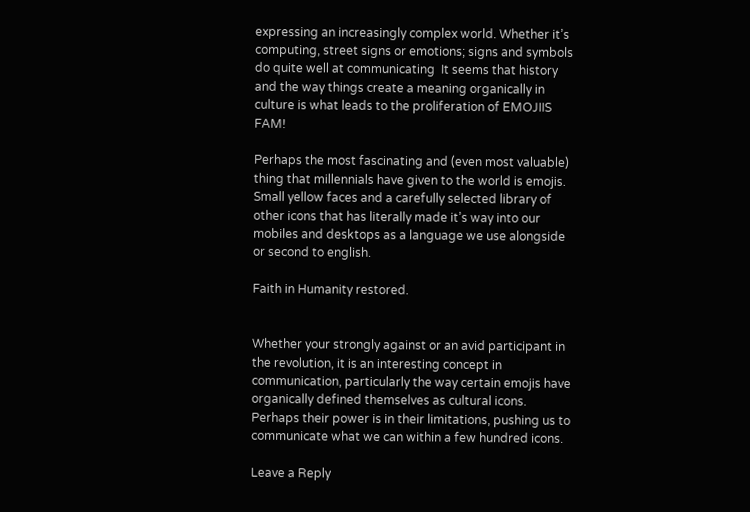expressing an increasingly complex world. Whether it’s computing, street signs or emotions; signs and symbols do quite well at communicating  It seems that history and the way things create a meaning organically in culture is what leads to the proliferation of EMOJIIS FAM!

Perhaps the most fascinating and (even most valuable) thing that millennials have given to the world is emojis. Small yellow faces and a carefully selected library of other icons that has literally made it’s way into our mobiles and desktops as a language we use alongside or second to english.

Faith in Humanity restored.


Whether your strongly against or an avid participant in the revolution, it is an interesting concept in communication, particularly the way certain emojis have organically defined themselves as cultural icons. Perhaps their power is in their limitations, pushing us to communicate what we can within a few hundred icons.

Leave a Reply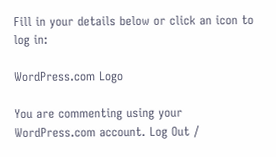Fill in your details below or click an icon to log in:

WordPress.com Logo

You are commenting using your WordPress.com account. Log Out /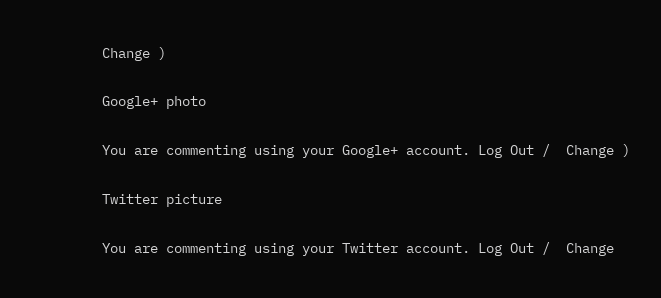Change )

Google+ photo

You are commenting using your Google+ account. Log Out /  Change )

Twitter picture

You are commenting using your Twitter account. Log Out /  Change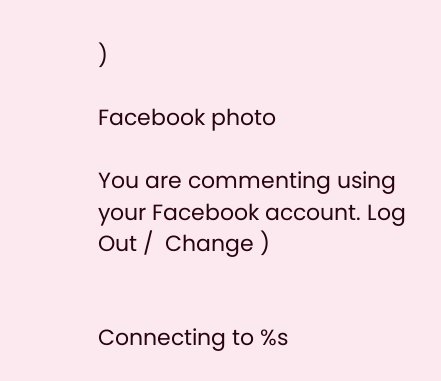)

Facebook photo

You are commenting using your Facebook account. Log Out /  Change )


Connecting to %s